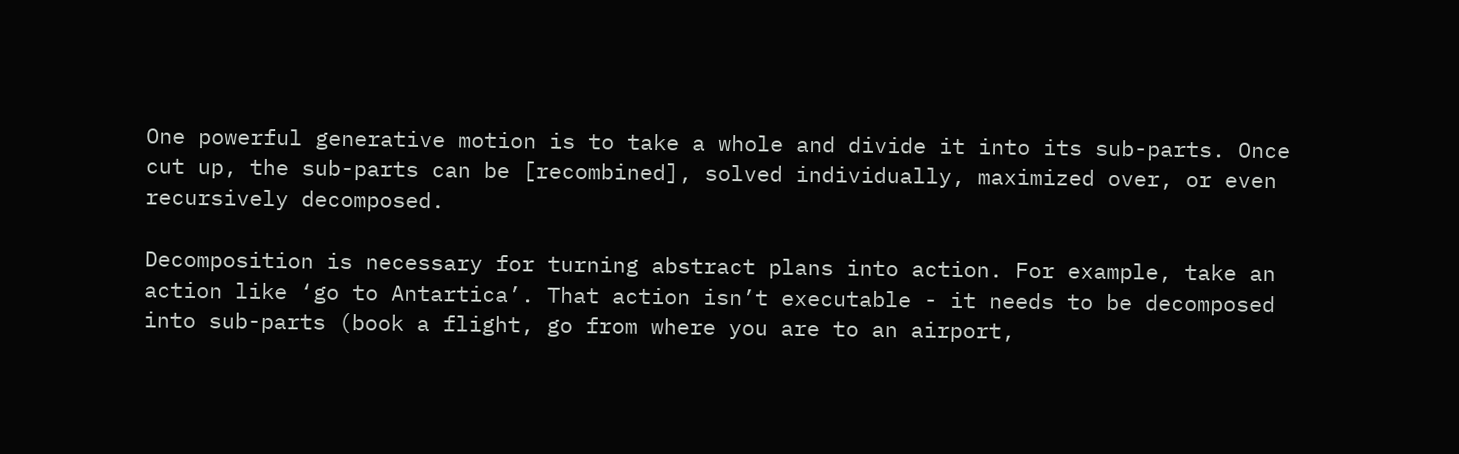One powerful generative motion is to take a whole and divide it into its sub-parts. Once cut up, the sub-parts can be [recombined], solved individually, maximized over, or even recursively decomposed.

Decomposition is necessary for turning abstract plans into action. For example, take an action like ‘go to Antartica’. That action isn’t executable - it needs to be decomposed into sub-parts (book a flight, go from where you are to an airport,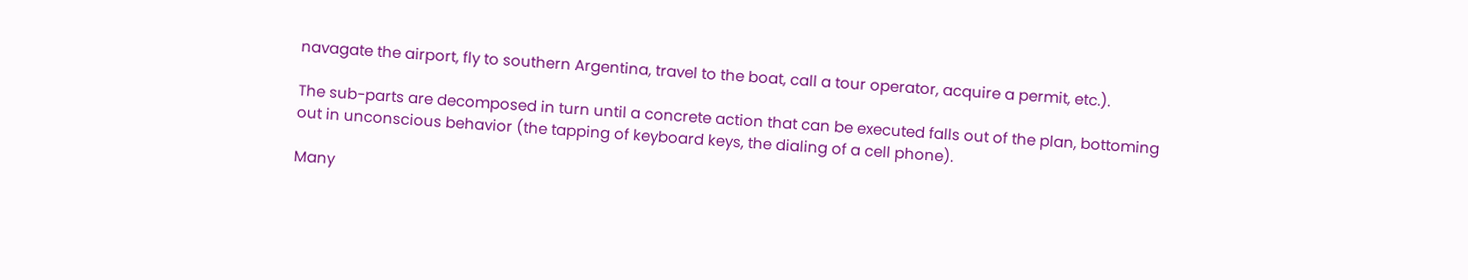navagate the airport, fly to southern Argentina, travel to the boat, call a tour operator, acquire a permit, etc.).

The sub-parts are decomposed in turn until a concrete action that can be executed falls out of the plan, bottoming out in unconscious behavior (the tapping of keyboard keys, the dialing of a cell phone).

Many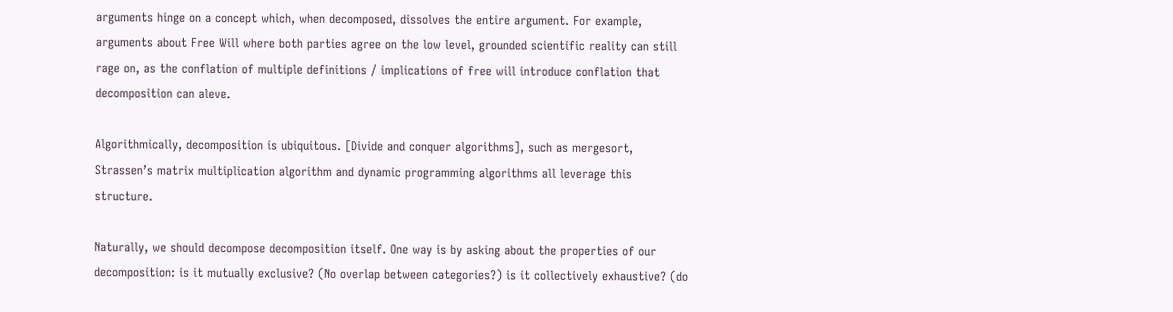arguments hinge on a concept which, when decomposed, dissolves the entire argument. For example, arguments about Free Will where both parties agree on the low level, grounded scientific reality can still rage on, as the conflation of multiple definitions / implications of free will introduce conflation that decomposition can aleve.

Algorithmically, decomposition is ubiquitous. [Divide and conquer algorithms], such as mergesort, Strassen’s matrix multiplication algorithm and dynamic programming algorithms all leverage this structure.

Naturally, we should decompose decomposition itself. One way is by asking about the properties of our decomposition: is it mutually exclusive? (No overlap between categories?) is it collectively exhaustive? (do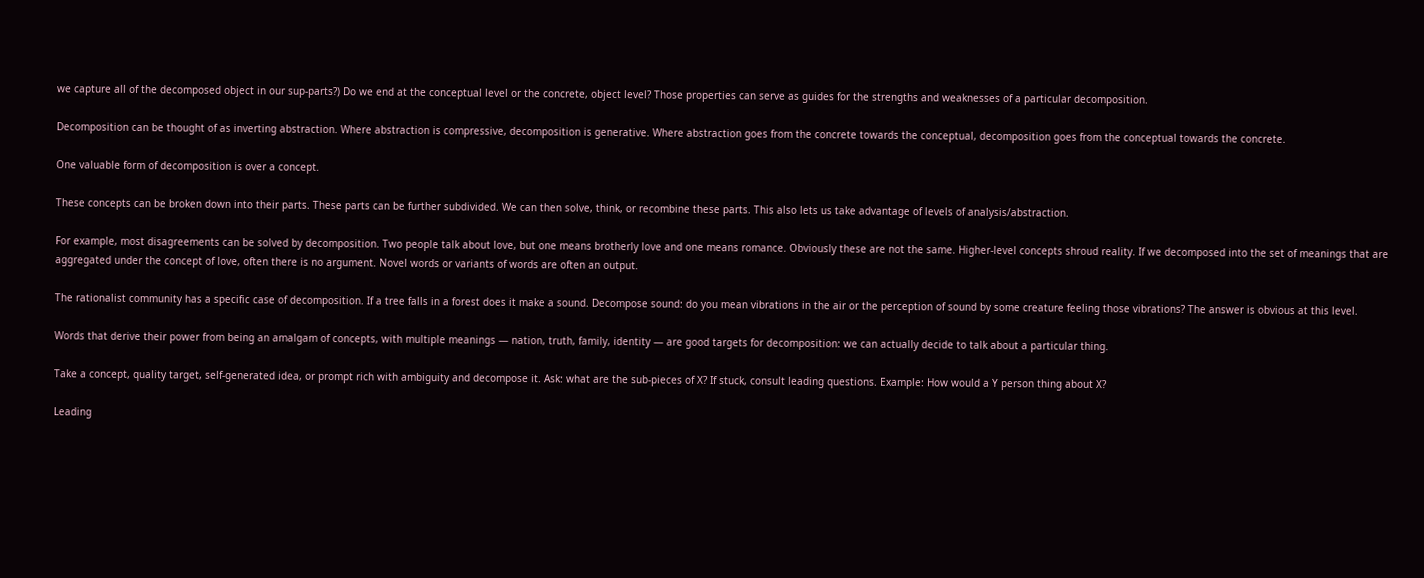we capture all of the decomposed object in our sup-parts?) Do we end at the conceptual level or the concrete, object level? Those properties can serve as guides for the strengths and weaknesses of a particular decomposition.

Decomposition can be thought of as inverting abstraction. Where abstraction is compressive, decomposition is generative. Where abstraction goes from the concrete towards the conceptual, decomposition goes from the conceptual towards the concrete.

One valuable form of decomposition is over a concept.

These concepts can be broken down into their parts. These parts can be further subdivided. We can then solve, think, or recombine these parts. This also lets us take advantage of levels of analysis/abstraction.

For example, most disagreements can be solved by decomposition. Two people talk about love, but one means brotherly love and one means romance. Obviously these are not the same. Higher-level concepts shroud reality. If we decomposed into the set of meanings that are aggregated under the concept of love, often there is no argument. Novel words or variants of words are often an output.

The rationalist community has a specific case of decomposition. If a tree falls in a forest does it make a sound. Decompose sound: do you mean vibrations in the air or the perception of sound by some creature feeling those vibrations? The answer is obvious at this level.

Words that derive their power from being an amalgam of concepts, with multiple meanings — nation, truth, family, identity — are good targets for decomposition: we can actually decide to talk about a particular thing.

Take a concept, quality target, self-generated idea, or prompt rich with ambiguity and decompose it. Ask: what are the sub-pieces of X? If stuck, consult leading questions. Example: How would a Y person thing about X?

Leading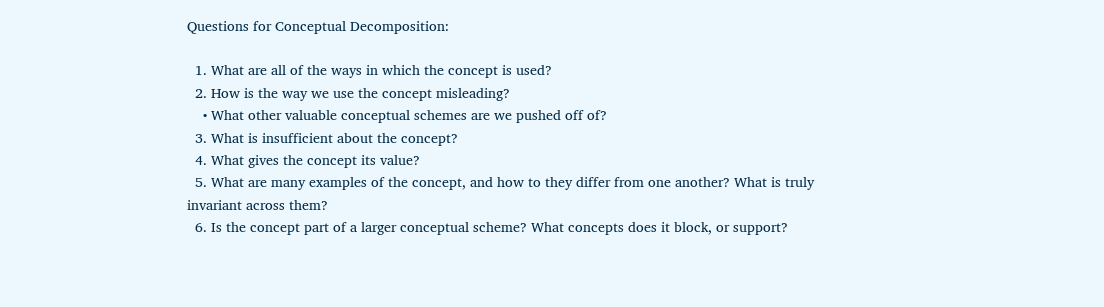Questions for Conceptual Decomposition:

  1. What are all of the ways in which the concept is used?
  2. How is the way we use the concept misleading?
    • What other valuable conceptual schemes are we pushed off of?
  3. What is insufficient about the concept?
  4. What gives the concept its value?
  5. What are many examples of the concept, and how to they differ from one another? What is truly invariant across them?
  6. Is the concept part of a larger conceptual scheme? What concepts does it block, or support?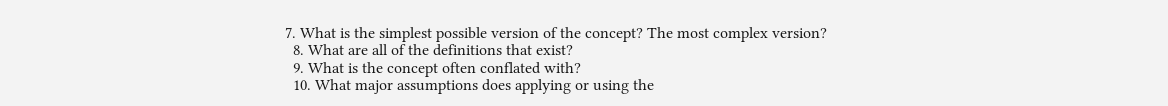7. What is the simplest possible version of the concept? The most complex version?
  8. What are all of the definitions that exist?
  9. What is the concept often conflated with?
  10. What major assumptions does applying or using the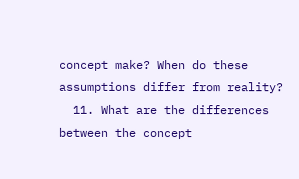concept make? When do these assumptions differ from reality?
  11. What are the differences between the concept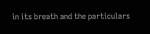in its breath and the particulars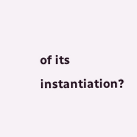of its instantiation?